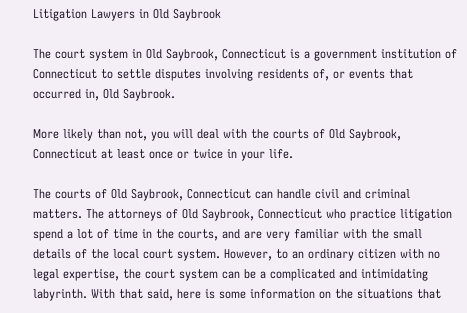Litigation Lawyers in Old Saybrook

The court system in Old Saybrook, Connecticut is a government institution of Connecticut to settle disputes involving residents of, or events that occurred in, Old Saybrook.

More likely than not, you will deal with the courts of Old Saybrook, Connecticut at least once or twice in your life.

The courts of Old Saybrook, Connecticut can handle civil and criminal matters. The attorneys of Old Saybrook, Connecticut who practice litigation spend a lot of time in the courts, and are very familiar with the small details of the local court system. However, to an ordinary citizen with no legal expertise, the court system can be a complicated and intimidating labyrinth. With that said, here is some information on the situations that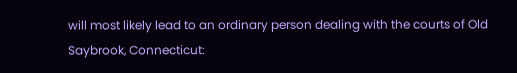will most likely lead to an ordinary person dealing with the courts of Old Saybrook, Connecticut: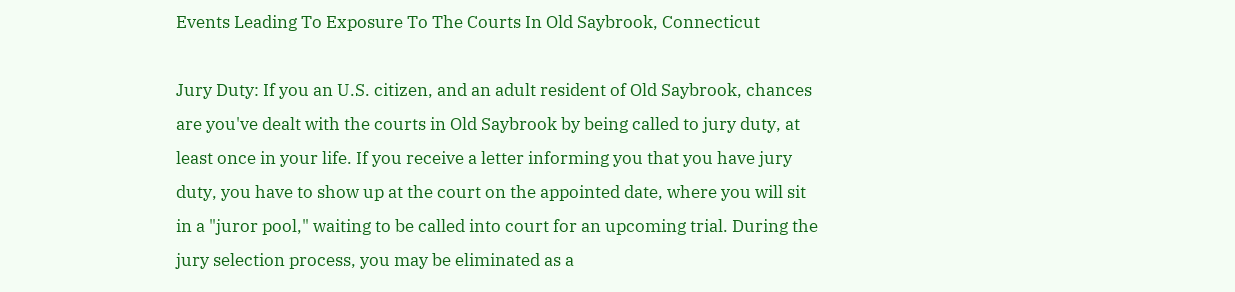Events Leading To Exposure To The Courts In Old Saybrook, Connecticut

Jury Duty: If you an U.S. citizen, and an adult resident of Old Saybrook, chances are you've dealt with the courts in Old Saybrook by being called to jury duty, at least once in your life. If you receive a letter informing you that you have jury duty, you have to show up at the court on the appointed date, where you will sit in a "juror pool," waiting to be called into court for an upcoming trial. During the jury selection process, you may be eliminated as a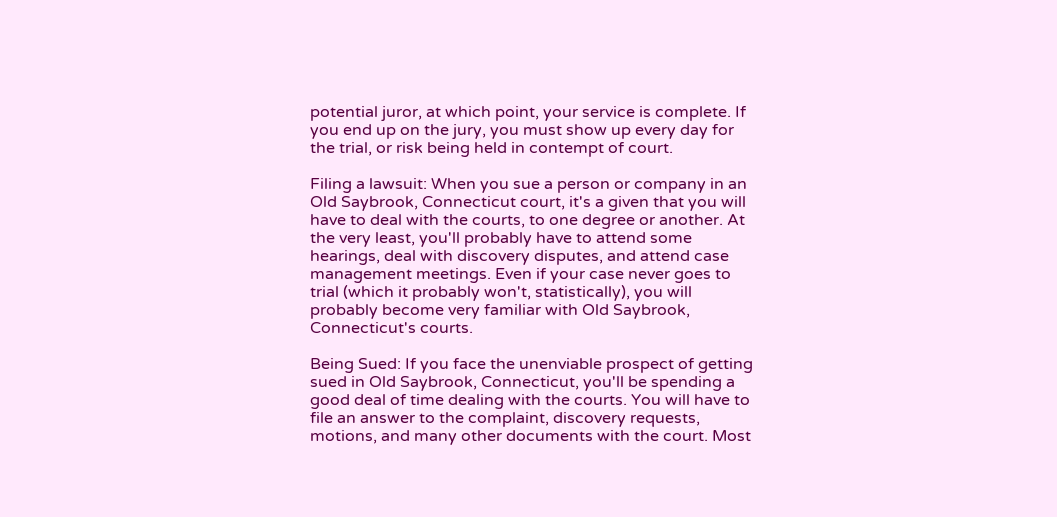potential juror, at which point, your service is complete. If you end up on the jury, you must show up every day for the trial, or risk being held in contempt of court.

Filing a lawsuit: When you sue a person or company in an Old Saybrook, Connecticut court, it's a given that you will have to deal with the courts, to one degree or another. At the very least, you'll probably have to attend some hearings, deal with discovery disputes, and attend case management meetings. Even if your case never goes to trial (which it probably won't, statistically), you will probably become very familiar with Old Saybrook, Connecticut's courts.

Being Sued: If you face the unenviable prospect of getting sued in Old Saybrook, Connecticut, you'll be spending a good deal of time dealing with the courts. You will have to file an answer to the complaint, discovery requests, motions, and many other documents with the court. Most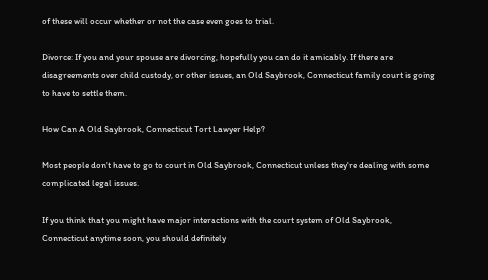of these will occur whether or not the case even goes to trial.

Divorce: If you and your spouse are divorcing, hopefully you can do it amicably. If there are disagreements over child custody, or other issues, an Old Saybrook, Connecticut family court is going to have to settle them.

How Can A Old Saybrook, Connecticut Tort Lawyer Help?

Most people don't have to go to court in Old Saybrook, Connecticut unless they're dealing with some complicated legal issues.

If you think that you might have major interactions with the court system of Old Saybrook, Connecticut anytime soon, you should definitely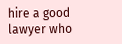hire a good lawyer who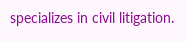specializes in civil litigation.